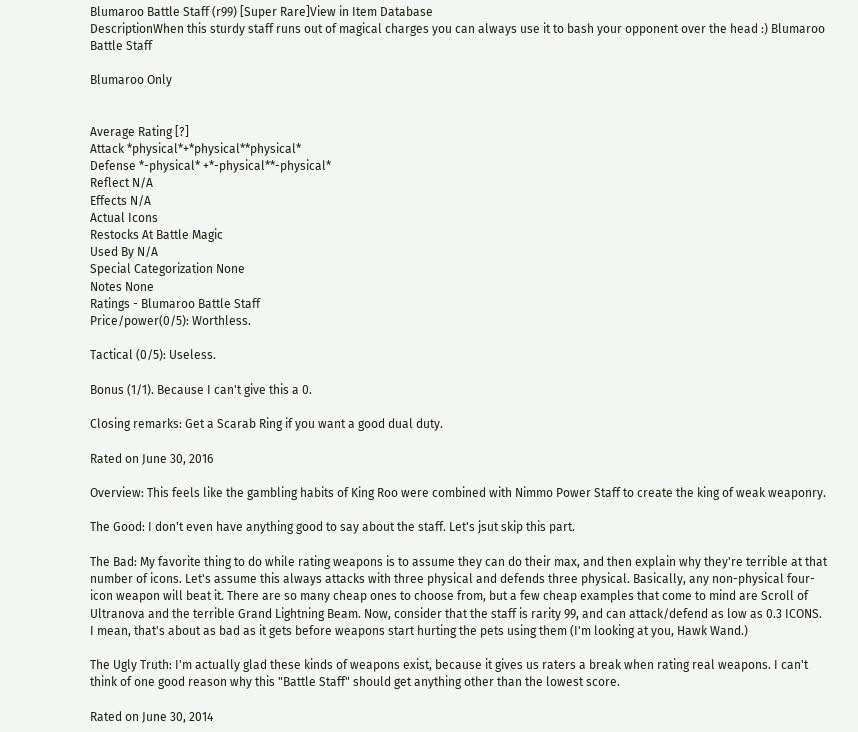Blumaroo Battle Staff (r99) [Super Rare]View in Item Database
DescriptionWhen this sturdy staff runs out of magical charges you can always use it to bash your opponent over the head :) Blumaroo Battle Staff

Blumaroo Only


Average Rating [?]
Attack *physical*+*physical**physical*
Defense *-physical* +*-physical**-physical*
Reflect N/A
Effects N/A
Actual Icons
Restocks At Battle Magic
Used By N/A
Special Categorization None
Notes None
Ratings - Blumaroo Battle Staff
Price/power(0/5): Worthless.

Tactical (0/5): Useless.

Bonus (1/1). Because I can't give this a 0.

Closing remarks: Get a Scarab Ring if you want a good dual duty.

Rated on June 30, 2016

Overview: This feels like the gambling habits of King Roo were combined with Nimmo Power Staff to create the king of weak weaponry.

The Good: I don't even have anything good to say about the staff. Let's jsut skip this part.

The Bad: My favorite thing to do while rating weapons is to assume they can do their max, and then explain why they're terrible at that number of icons. Let's assume this always attacks with three physical and defends three physical. Basically, any non-physical four-icon weapon will beat it. There are so many cheap ones to choose from, but a few cheap examples that come to mind are Scroll of Ultranova and the terrible Grand Lightning Beam. Now, consider that the staff is rarity 99, and can attack/defend as low as 0.3 ICONS. I mean, that's about as bad as it gets before weapons start hurting the pets using them (I'm looking at you, Hawk Wand.)

The Ugly Truth: I'm actually glad these kinds of weapons exist, because it gives us raters a break when rating real weapons. I can't think of one good reason why this "Battle Staff" should get anything other than the lowest score.

Rated on June 30, 2014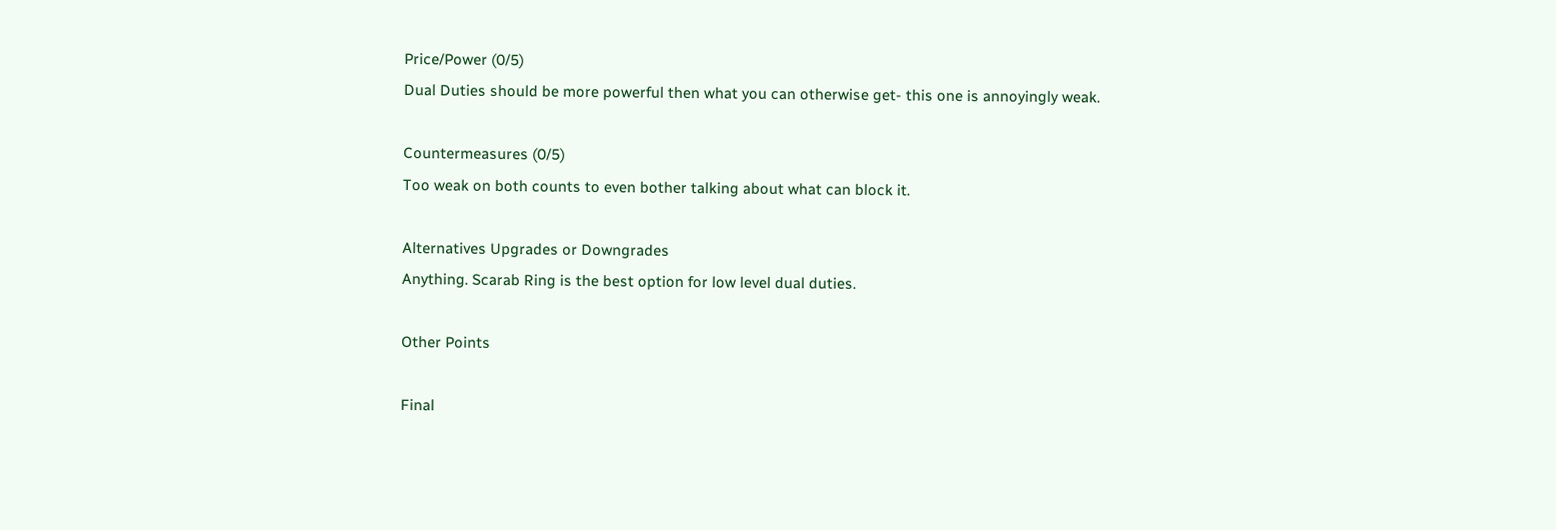Price/Power (0/5)
Dual Duties should be more powerful then what you can otherwise get- this one is annoyingly weak.

Countermeasures (0/5)
Too weak on both counts to even bother talking about what can block it.

Alternatives Upgrades or Downgrades
Anything. Scarab Ring is the best option for low level dual duties.

Other Points

Final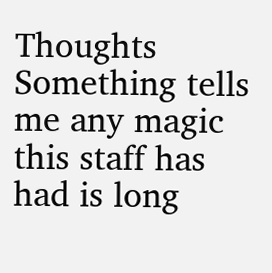Thoughts
Something tells me any magic this staff has had is long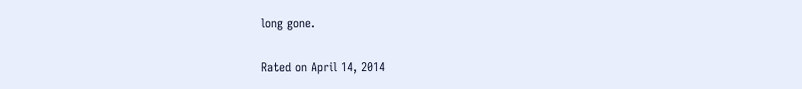long gone.

Rated on April 14, 2014